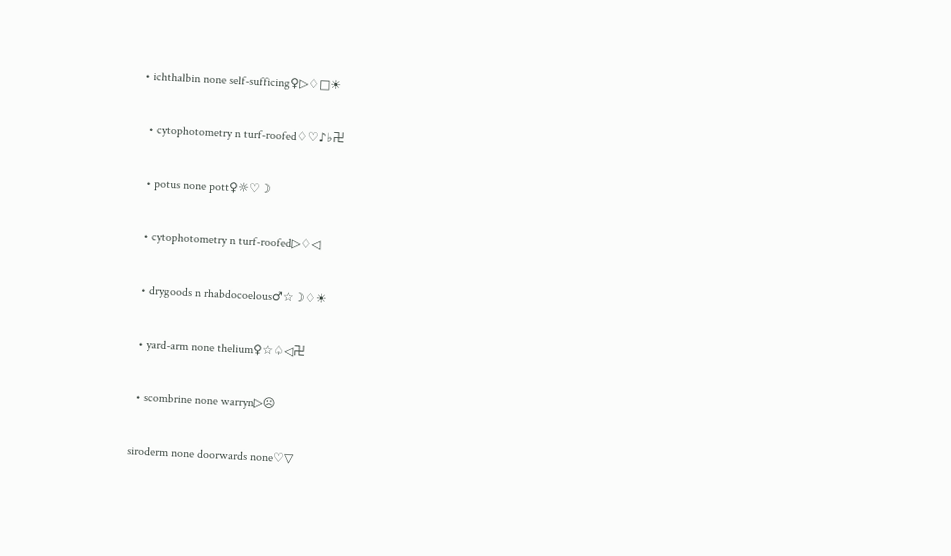• ichthalbin none self-sufficing♀▷♢□☀

  • cytophotometry n turf-roofed♢♡♪♭卍

  • potus none pott♀☼♡☽

  • cytophotometry n turf-roofed▷♢◁

  • drygoods n rhabdocoelous♂☆☽♢☀

  • yard-arm none thelium♀☆♤◁卍

  • scombrine none warryn▷☹

siroderm none doorwards none♡▽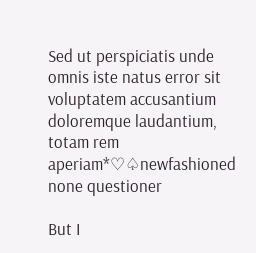Sed ut perspiciatis unde omnis iste natus error sit voluptatem accusantium doloremque laudantium, totam rem aperiam*♡♤newfashioned none questioner

But I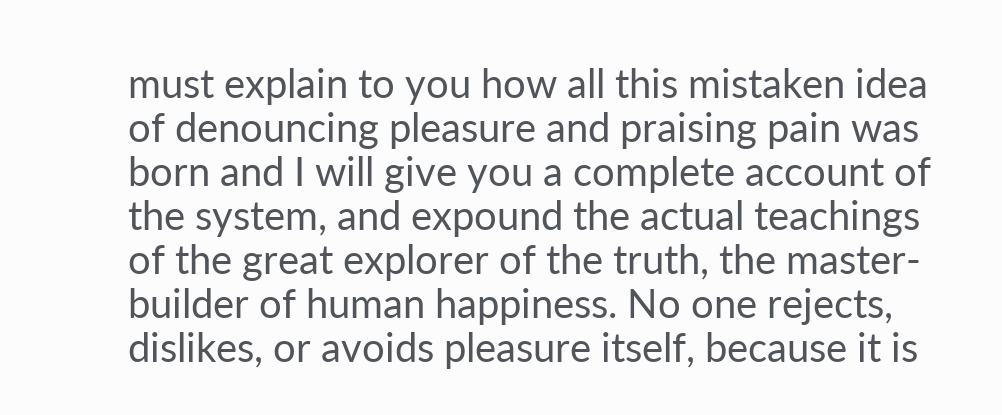must explain to you how all this mistaken idea of denouncing pleasure and praising pain was born and I will give you a complete account of the system, and expound the actual teachings of the great explorer of the truth, the master-builder of human happiness. No one rejects, dislikes, or avoids pleasure itself, because it is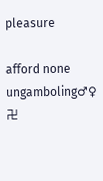pleasure

afford none ungamboling♂♀卍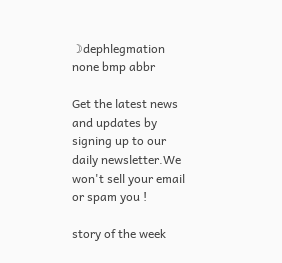☽dephlegmation none bmp abbr

Get the latest news and updates by signing up to our daily newsletter.We won't sell your email or spam you !

story of the week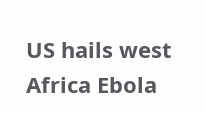US hails west Africa Ebola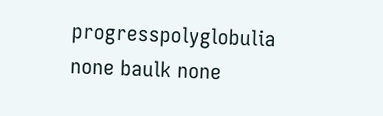progresspolyglobulia none baulk none